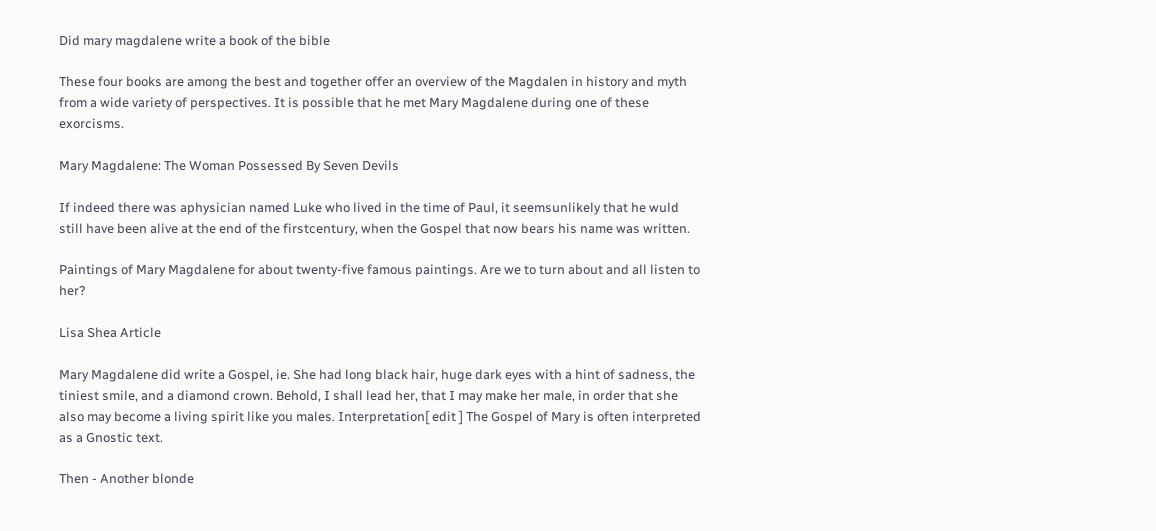Did mary magdalene write a book of the bible

These four books are among the best and together offer an overview of the Magdalen in history and myth from a wide variety of perspectives. It is possible that he met Mary Magdalene during one of these exorcisms.

Mary Magdalene: The Woman Possessed By Seven Devils

If indeed there was aphysician named Luke who lived in the time of Paul, it seemsunlikely that he wuld still have been alive at the end of the firstcentury, when the Gospel that now bears his name was written.

Paintings of Mary Magdalene for about twenty-five famous paintings. Are we to turn about and all listen to her?

Lisa Shea Article

Mary Magdalene did write a Gospel, ie. She had long black hair, huge dark eyes with a hint of sadness, the tiniest smile, and a diamond crown. Behold, I shall lead her, that I may make her male, in order that she also may become a living spirit like you males. Interpretation[ edit ] The Gospel of Mary is often interpreted as a Gnostic text.

Then - Another blonde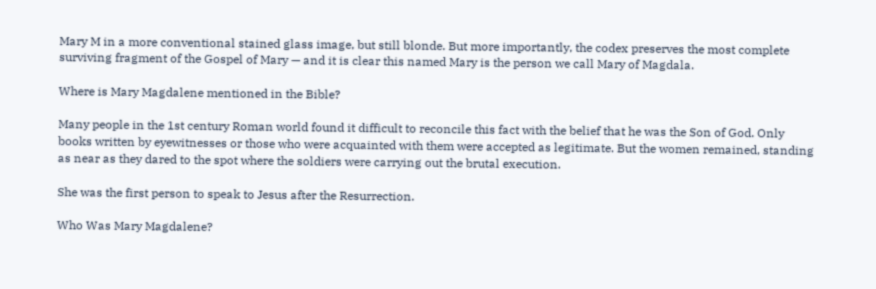Mary M in a more conventional stained glass image, but still blonde. But more importantly, the codex preserves the most complete surviving fragment of the Gospel of Mary — and it is clear this named Mary is the person we call Mary of Magdala.

Where is Mary Magdalene mentioned in the Bible?

Many people in the 1st century Roman world found it difficult to reconcile this fact with the belief that he was the Son of God. Only books written by eyewitnesses or those who were acquainted with them were accepted as legitimate. But the women remained, standing as near as they dared to the spot where the soldiers were carrying out the brutal execution.

She was the first person to speak to Jesus after the Resurrection.

Who Was Mary Magdalene?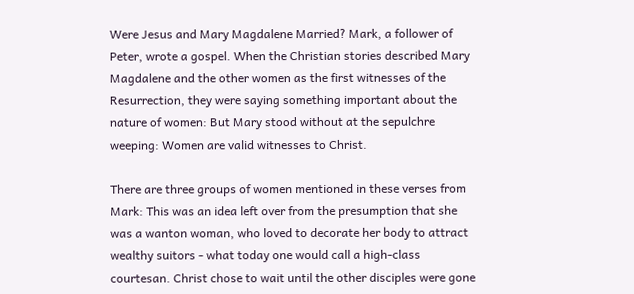Were Jesus and Mary Magdalene Married? Mark, a follower of Peter, wrote a gospel. When the Christian stories described Mary Magdalene and the other women as the first witnesses of the Resurrection, they were saying something important about the nature of women: But Mary stood without at the sepulchre weeping: Women are valid witnesses to Christ.

There are three groups of women mentioned in these verses from Mark: This was an idea left over from the presumption that she was a wanton woman, who loved to decorate her body to attract wealthy suitors - what today one would call a high-class courtesan. Christ chose to wait until the other disciples were gone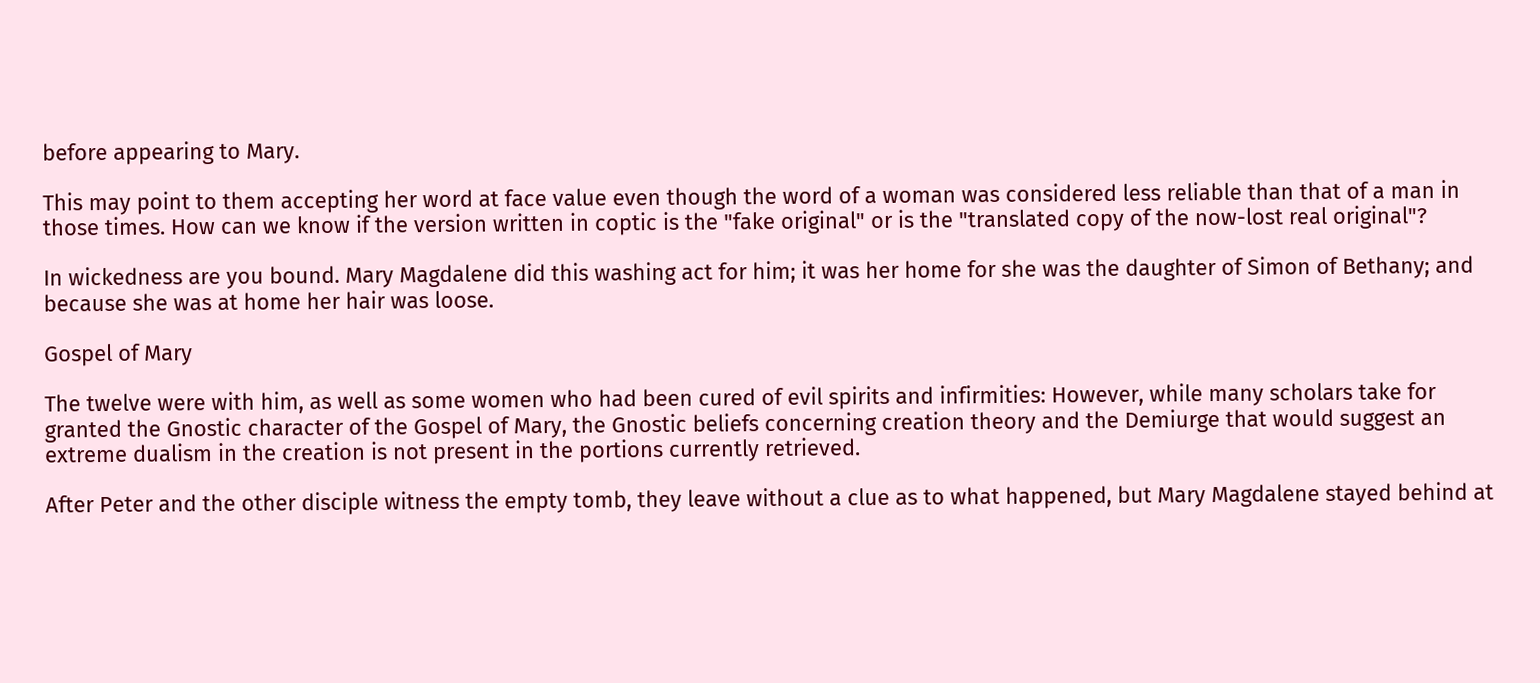before appearing to Mary.

This may point to them accepting her word at face value even though the word of a woman was considered less reliable than that of a man in those times. How can we know if the version written in coptic is the "fake original" or is the "translated copy of the now-lost real original"?

In wickedness are you bound. Mary Magdalene did this washing act for him; it was her home for she was the daughter of Simon of Bethany; and because she was at home her hair was loose.

Gospel of Mary

The twelve were with him, as well as some women who had been cured of evil spirits and infirmities: However, while many scholars take for granted the Gnostic character of the Gospel of Mary, the Gnostic beliefs concerning creation theory and the Demiurge that would suggest an extreme dualism in the creation is not present in the portions currently retrieved.

After Peter and the other disciple witness the empty tomb, they leave without a clue as to what happened, but Mary Magdalene stayed behind at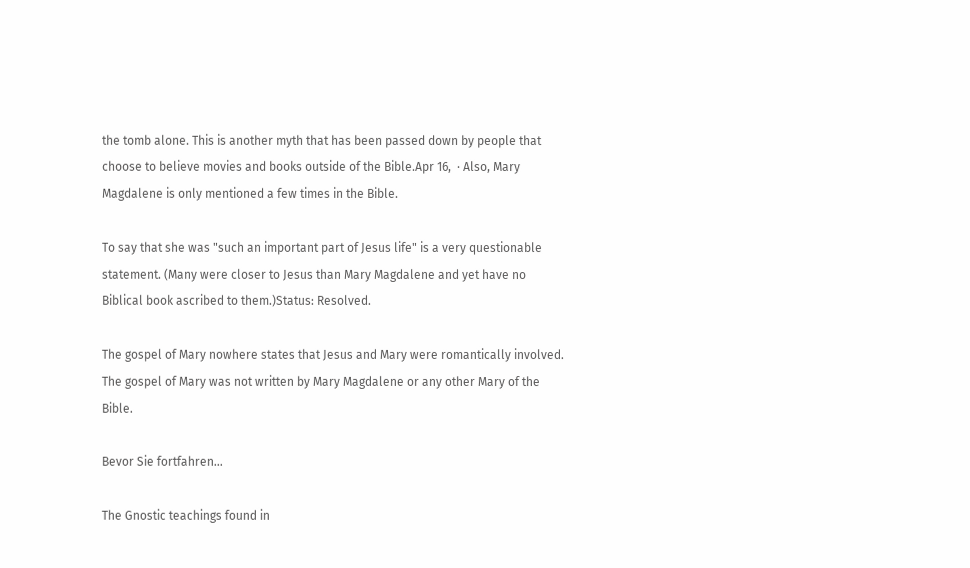the tomb alone. This is another myth that has been passed down by people that choose to believe movies and books outside of the Bible.Apr 16,  · Also, Mary Magdalene is only mentioned a few times in the Bible.

To say that she was "such an important part of Jesus life" is a very questionable statement. (Many were closer to Jesus than Mary Magdalene and yet have no Biblical book ascribed to them.)Status: Resolved.

The gospel of Mary nowhere states that Jesus and Mary were romantically involved. The gospel of Mary was not written by Mary Magdalene or any other Mary of the Bible.

Bevor Sie fortfahren...

The Gnostic teachings found in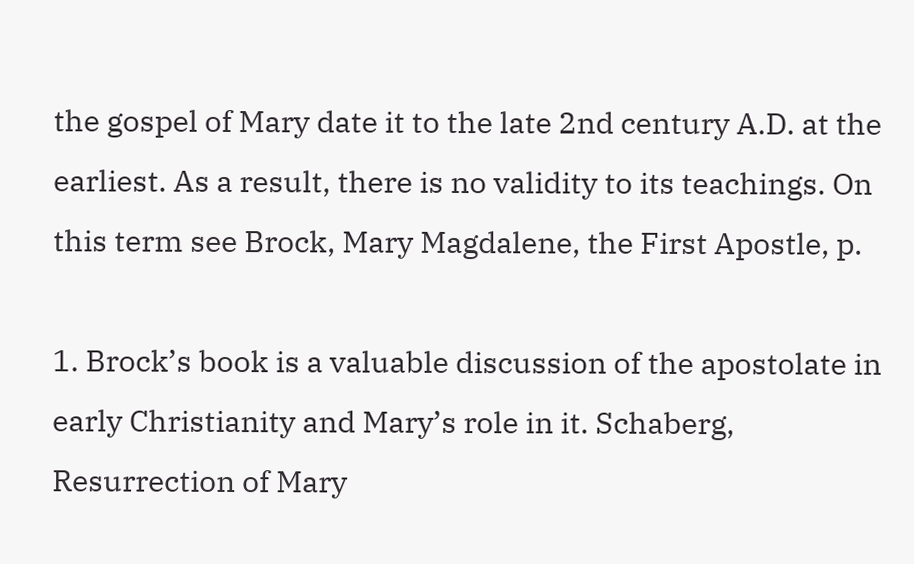the gospel of Mary date it to the late 2nd century A.D. at the earliest. As a result, there is no validity to its teachings. On this term see Brock, Mary Magdalene, the First Apostle, p.

1. Brock’s book is a valuable discussion of the apostolate in early Christianity and Mary’s role in it. Schaberg, Resurrection of Mary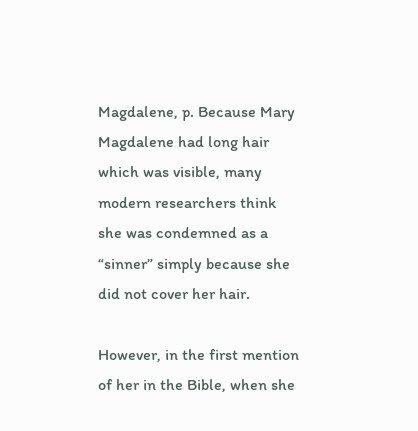Magdalene, p. Because Mary Magdalene had long hair which was visible, many modern researchers think she was condemned as a “sinner” simply because she did not cover her hair.

However, in the first mention of her in the Bible, when she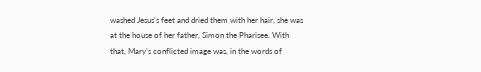washed Jesus’s feet and dried them with her hair, she was at the house of her father, Simon the Pharisee. With that, Mary’s conflicted image was, in the words of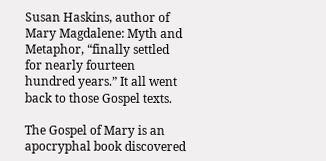Susan Haskins, author of Mary Magdalene: Myth and Metaphor, “finally settled for nearly fourteen hundred years.” It all went back to those Gospel texts.

The Gospel of Mary is an apocryphal book discovered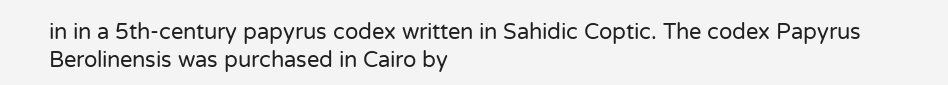in in a 5th-century papyrus codex written in Sahidic Coptic. The codex Papyrus Berolinensis was purchased in Cairo by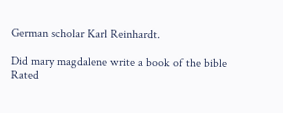German scholar Karl Reinhardt.

Did mary magdalene write a book of the bible
Rated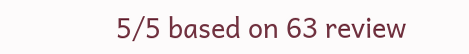5/5 based on 63 review